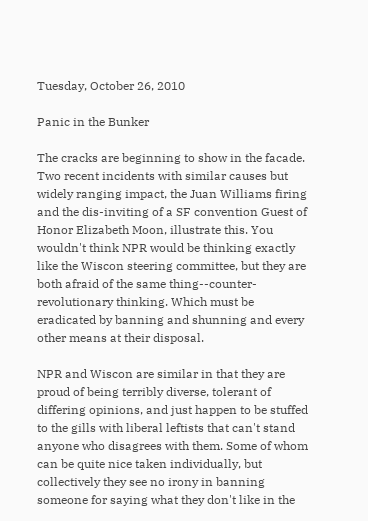Tuesday, October 26, 2010

Panic in the Bunker

The cracks are beginning to show in the facade. Two recent incidents with similar causes but widely ranging impact, the Juan Williams firing and the dis-inviting of a SF convention Guest of Honor Elizabeth Moon, illustrate this. You wouldn't think NPR would be thinking exactly like the Wiscon steering committee, but they are both afraid of the same thing--counter-revolutionary thinking. Which must be eradicated by banning and shunning and every other means at their disposal.

NPR and Wiscon are similar in that they are proud of being terribly diverse, tolerant of differing opinions, and just happen to be stuffed to the gills with liberal leftists that can't stand anyone who disagrees with them. Some of whom can be quite nice taken individually, but collectively they see no irony in banning someone for saying what they don't like in the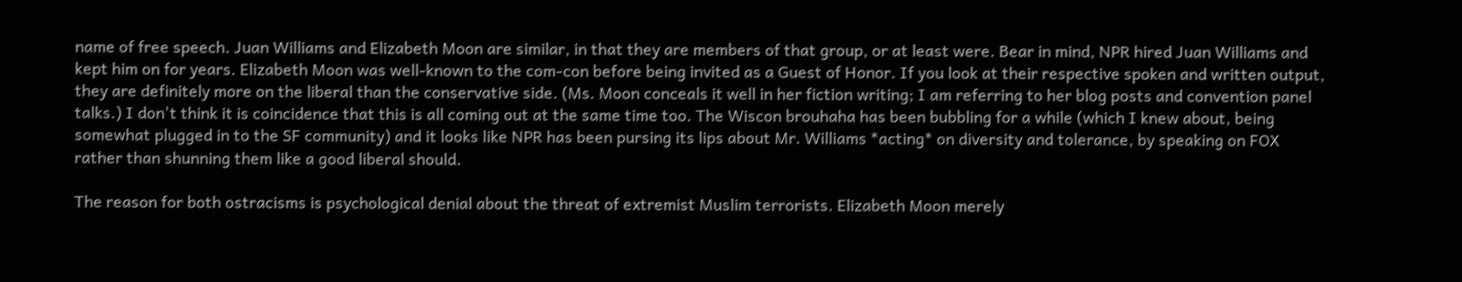name of free speech. Juan Williams and Elizabeth Moon are similar, in that they are members of that group, or at least were. Bear in mind, NPR hired Juan Williams and kept him on for years. Elizabeth Moon was well-known to the com-con before being invited as a Guest of Honor. If you look at their respective spoken and written output, they are definitely more on the liberal than the conservative side. (Ms. Moon conceals it well in her fiction writing; I am referring to her blog posts and convention panel talks.) I don't think it is coincidence that this is all coming out at the same time too. The Wiscon brouhaha has been bubbling for a while (which I knew about, being somewhat plugged in to the SF community) and it looks like NPR has been pursing its lips about Mr. Williams *acting* on diversity and tolerance, by speaking on FOX rather than shunning them like a good liberal should.

The reason for both ostracisms is psychological denial about the threat of extremist Muslim terrorists. Elizabeth Moon merely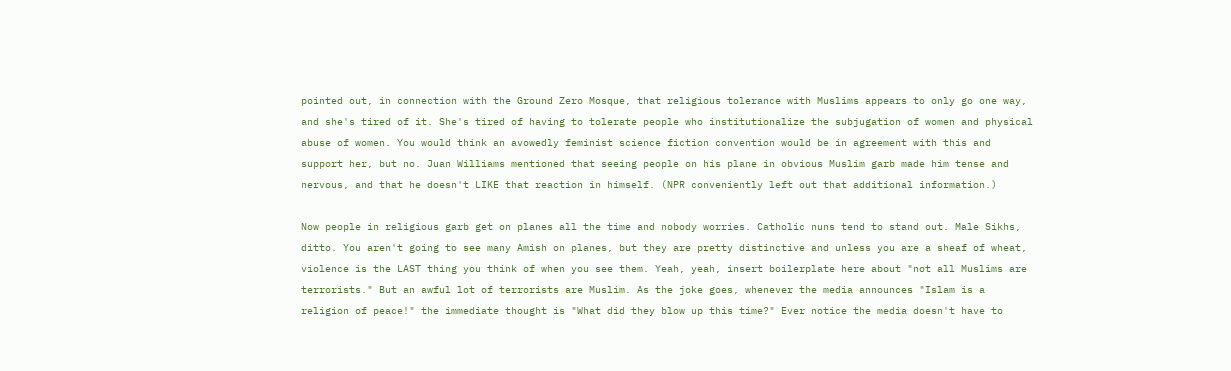pointed out, in connection with the Ground Zero Mosque, that religious tolerance with Muslims appears to only go one way, and she's tired of it. She's tired of having to tolerate people who institutionalize the subjugation of women and physical abuse of women. You would think an avowedly feminist science fiction convention would be in agreement with this and support her, but no. Juan Williams mentioned that seeing people on his plane in obvious Muslim garb made him tense and nervous, and that he doesn't LIKE that reaction in himself. (NPR conveniently left out that additional information.)

Now people in religious garb get on planes all the time and nobody worries. Catholic nuns tend to stand out. Male Sikhs, ditto. You aren't going to see many Amish on planes, but they are pretty distinctive and unless you are a sheaf of wheat, violence is the LAST thing you think of when you see them. Yeah, yeah, insert boilerplate here about "not all Muslims are terrorists." But an awful lot of terrorists are Muslim. As the joke goes, whenever the media announces "Islam is a religion of peace!" the immediate thought is "What did they blow up this time?" Ever notice the media doesn't have to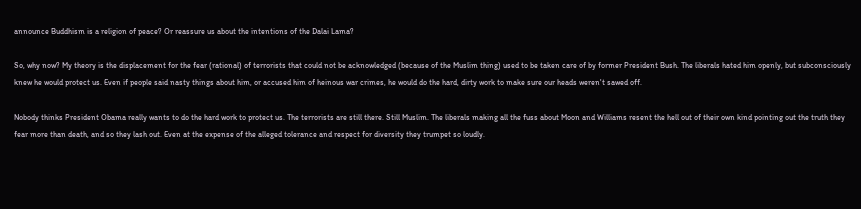announce Buddhism is a religion of peace? Or reassure us about the intentions of the Dalai Lama?

So, why now? My theory is the displacement for the fear (rational) of terrorists that could not be acknowledged (because of the Muslim thing) used to be taken care of by former President Bush. The liberals hated him openly, but subconsciously knew he would protect us. Even if people said nasty things about him, or accused him of heinous war crimes, he would do the hard, dirty work to make sure our heads weren't sawed off.

Nobody thinks President Obama really wants to do the hard work to protect us. The terrorists are still there. Still Muslim. The liberals making all the fuss about Moon and Williams resent the hell out of their own kind pointing out the truth they fear more than death, and so they lash out. Even at the expense of the alleged tolerance and respect for diversity they trumpet so loudly.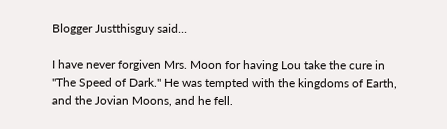Blogger Justthisguy said...

I have never forgiven Mrs. Moon for having Lou take the cure in "The Speed of Dark." He was tempted with the kingdoms of Earth, and the Jovian Moons, and he fell.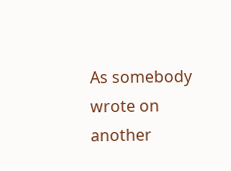As somebody wrote on another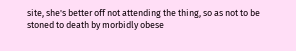site, she's better off not attending the thing, so as not to be stoned to death by morbidly obese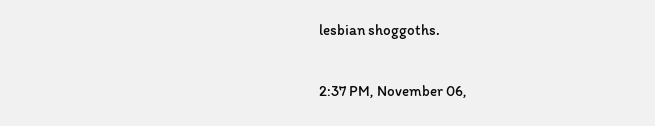lesbian shoggoths.

2:37 PM, November 06,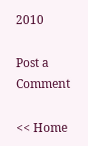2010

Post a Comment

<< Home